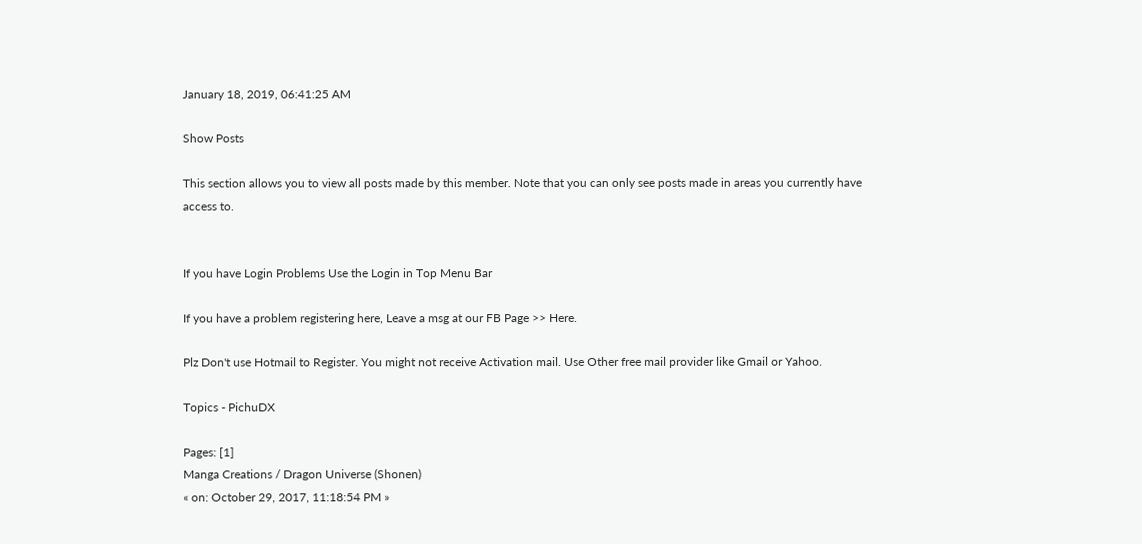January 18, 2019, 06:41:25 AM

Show Posts

This section allows you to view all posts made by this member. Note that you can only see posts made in areas you currently have access to.


If you have Login Problems Use the Login in Top Menu Bar

If you have a problem registering here, Leave a msg at our FB Page >> Here.

Plz Don't use Hotmail to Register. You might not receive Activation mail. Use Other free mail provider like Gmail or Yahoo.

Topics - PichuDX

Pages: [1]
Manga Creations / Dragon Universe (Shonen)
« on: October 29, 2017, 11:18:54 PM »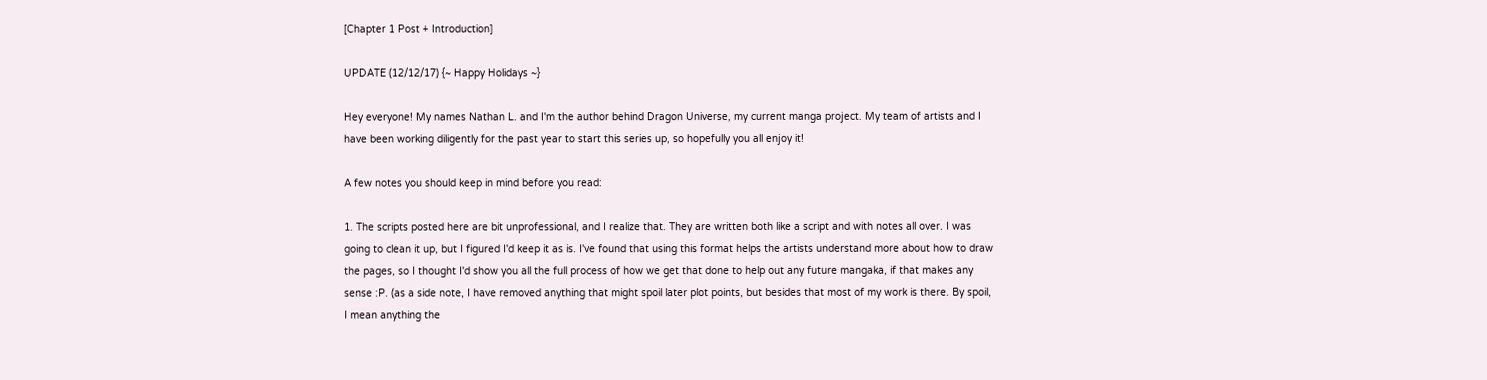[Chapter 1 Post + Introduction]

UPDATE (12/12/17) {~ Happy Holidays ~}

Hey everyone! My names Nathan L. and I'm the author behind Dragon Universe, my current manga project. My team of artists and I have been working diligently for the past year to start this series up, so hopefully you all enjoy it!

A few notes you should keep in mind before you read:

1. The scripts posted here are bit unprofessional, and I realize that. They are written both like a script and with notes all over. I was going to clean it up, but I figured I'd keep it as is. I've found that using this format helps the artists understand more about how to draw the pages, so I thought I'd show you all the full process of how we get that done to help out any future mangaka, if that makes any sense :P. (as a side note, I have removed anything that might spoil later plot points, but besides that most of my work is there. By spoil, I mean anything the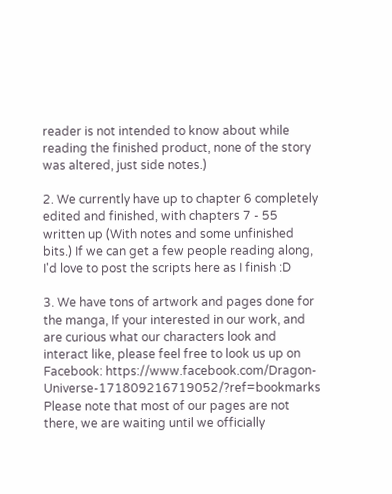reader is not intended to know about while reading the finished product, none of the story was altered, just side notes.)

2. We currently have up to chapter 6 completely edited and finished, with chapters 7 - 55 written up (With notes and some unfinished bits.) If we can get a few people reading along, I'd love to post the scripts here as I finish :D

3. We have tons of artwork and pages done for the manga, If your interested in our work, and are curious what our characters look and interact like, please feel free to look us up on Facebook: https://www.facebook.com/Dragon-Universe-171809216719052/?ref=bookmarks
Please note that most of our pages are not there, we are waiting until we officially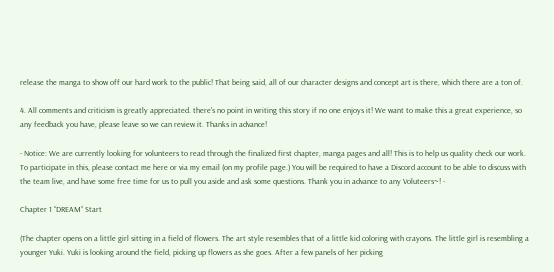release the manga to show off our hard work to the public! That being said, all of our character designs and concept art is there, which there are a ton of.

4. All comments and criticism is greatly appreciated. there's no point in writing this story if no one enjoys it! We want to make this a great experience, so any feedback you have, please leave so we can review it. Thanks in advance!

- Notice: We are currently looking for volunteers to read through the finalized first chapter, manga pages and all! This is to help us quality check our work. To participate in this, please contact me here or via my email (on my profile page.) You will be required to have a Discord account to be able to discuss with the team live, and have some free time for us to pull you aside and ask some questions. Thank you in advance to any Voluteers~! -

Chapter 1 “DREAM” Start

(The chapter opens on a little girl sitting in a field of flowers. The art style resembles that of a little kid coloring with crayons. The little girl is resembling a younger Yuki. Yuki is looking around the field, picking up flowers as she goes. After a few panels of her picking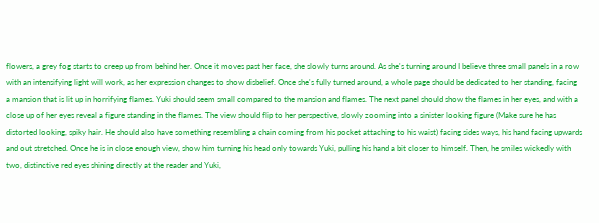flowers, a grey fog starts to creep up from behind her. Once it moves past her face, she slowly turns around. As she's turning around I believe three small panels in a row with an intensifying light will work, as her expression changes to show disbelief. Once she's fully turned around, a whole page should be dedicated to her standing, facing a mansion that is lit up in horrifying flames. Yuki should seem small compared to the mansion and flames. The next panel should show the flames in her eyes, and with a close up of her eyes reveal a figure standing in the flames. The view should flip to her perspective, slowly zooming into a sinister looking figure (Make sure he has distorted looking, spiky hair. He should also have something resembling a chain coming from his pocket attaching to his waist) facing sides ways, his hand facing upwards and out stretched. Once he is in close enough view, show him turning his head only towards Yuki, pulling his hand a bit closer to himself. Then, he smiles wickedly with two, distinctive red eyes shining directly at the reader and Yuki,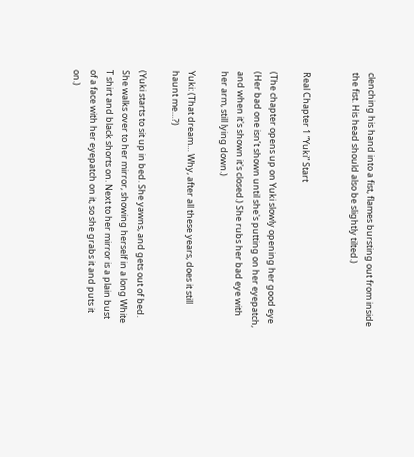clenching his hand into a fist, flames bursting out from inside the fist. His head should also be slightly tilted.)


Real Chapter 1 “Yuki” Start

(The chapter opens up on Yuki slowly opening her good eye (Her bad one isn’t shown until she's putting on her eyepatch, and when it's shown it's closed.) She rubs her bad eye with her arm, still lying down.)

Yuki: (That dream… Why, after all these years, does it still haunt me…?)

(Yuki starts to sit up in bed. She yawns, and gets out of bed. She walks over to her mirror, showing herself in a long White T shirt and black shorts on. Next to her mirror is a plain bust of a face with her eyepatch on it, so she grabs it and puts it on.)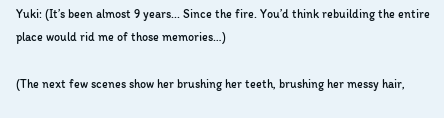Yuki: (It’s been almost 9 years... Since the fire. You’d think rebuilding the entire place would rid me of those memories…)

(The next few scenes show her brushing her teeth, brushing her messy hair,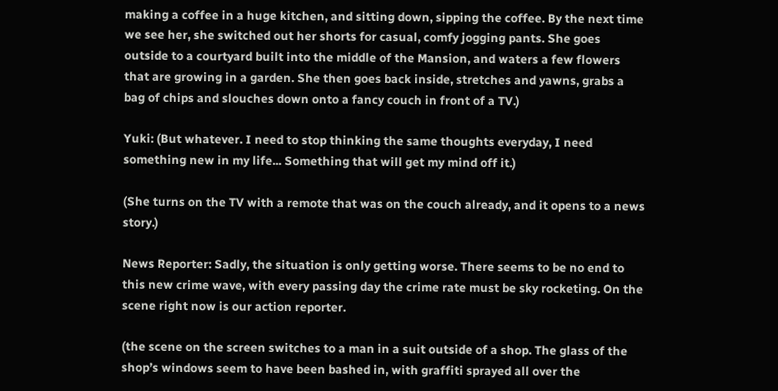making a coffee in a huge kitchen, and sitting down, sipping the coffee. By the next time we see her, she switched out her shorts for casual, comfy jogging pants. She goes outside to a courtyard built into the middle of the Mansion, and waters a few flowers that are growing in a garden. She then goes back inside, stretches and yawns, grabs a bag of chips and slouches down onto a fancy couch in front of a TV.)

Yuki: (But whatever. I need to stop thinking the same thoughts everyday, I need something new in my life... Something that will get my mind off it.)

(She turns on the TV with a remote that was on the couch already, and it opens to a news story.)

News Reporter: Sadly, the situation is only getting worse. There seems to be no end to this new crime wave, with every passing day the crime rate must be sky rocketing. On the scene right now is our action reporter.

(the scene on the screen switches to a man in a suit outside of a shop. The glass of the shop’s windows seem to have been bashed in, with graffiti sprayed all over the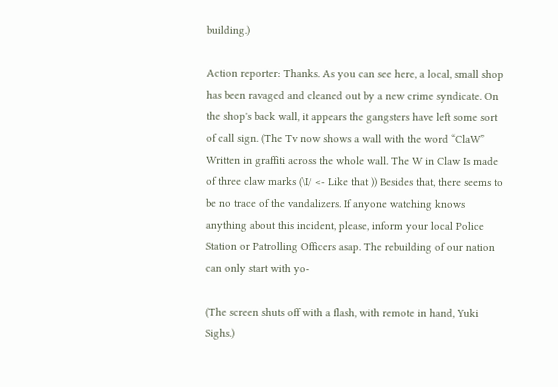building.)

Action reporter: Thanks. As you can see here, a local, small shop has been ravaged and cleaned out by a new crime syndicate. On the shop's back wall, it appears the gangsters have left some sort of call sign. (The Tv now shows a wall with the word “ClaW” Written in graffiti across the whole wall. The W in Claw Is made of three claw marks (\I/ <- Like that )) Besides that, there seems to be no trace of the vandalizers. If anyone watching knows anything about this incident, please, inform your local Police Station or Patrolling Officers asap. The rebuilding of our nation can only start with yo-

(The screen shuts off with a flash, with remote in hand, Yuki Sighs.)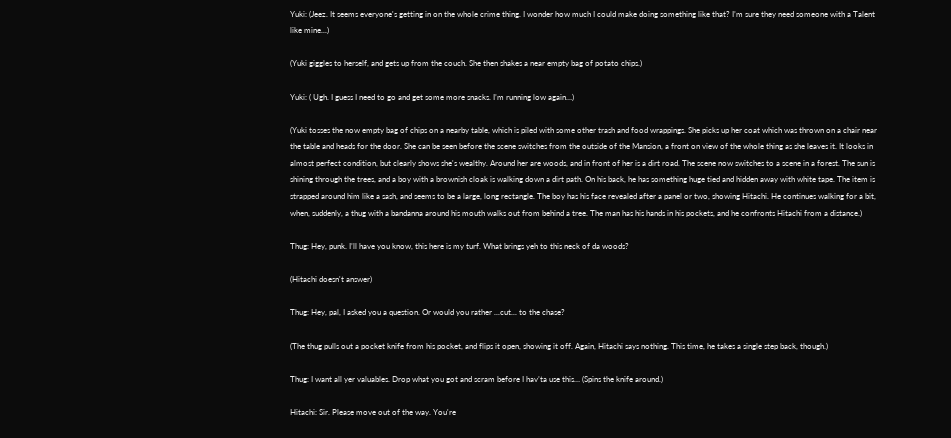Yuki: (Jeez. It seems everyone's getting in on the whole crime thing. I wonder how much I could make doing something like that? I’m sure they need someone with a Talent like mine...)

(Yuki giggles to herself, and gets up from the couch. She then shakes a near empty bag of potato chips.)

Yuki: ( Ugh. I guess I need to go and get some more snacks. I’m running low again…)

(Yuki tosses the now empty bag of chips on a nearby table, which is piled with some other trash and food wrappings. She picks up her coat which was thrown on a chair near the table and heads for the door. She can be seen before the scene switches from the outside of the Mansion, a front on view of the whole thing as she leaves it. It looks in almost perfect condition, but clearly shows she's wealthy. Around her are woods, and in front of her is a dirt road. The scene now switches to a scene in a forest. The sun is shining through the trees, and a boy with a brownish cloak is walking down a dirt path. On his back, he has something huge tied and hidden away with white tape. The item is strapped around him like a sash, and seems to be a large, long rectangle. The boy has his face revealed after a panel or two, showing Hitachi. He continues walking for a bit, when, suddenly, a thug with a bandanna around his mouth walks out from behind a tree. The man has his hands in his pockets, and he confronts Hitachi from a distance.)

Thug: Hey, punk. I’ll have you know, this here is my turf. What brings yeh to this neck of da woods?

(Hitachi doesn't answer)

Thug: Hey, pal, I asked you a question. Or would you rather ...cut... to the chase?

(The thug pulls out a pocket knife from his pocket, and flips it open, showing it off. Again, Hitachi says nothing. This time, he takes a single step back, though.)

Thug: I want all yer valuables. Drop what you got and scram before I hav’ta use this… (Spins the knife around.)

Hitachi: Sir. Please move out of the way. You're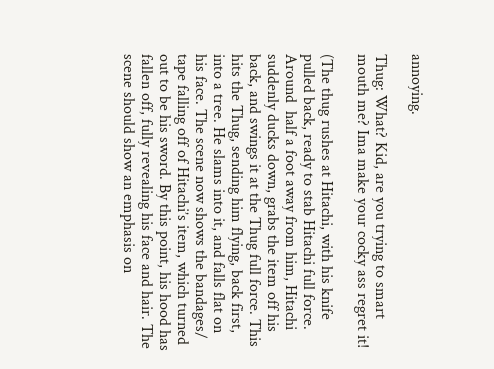annoying.

Thug: What? Kid, are you trying to smart mouth me? Ima make your cocky ass regret it!

(The thug rushes at Hitachi, with his knife pulled back, ready to stab Hitachi full force. Around  half a foot away from him, Hitachi suddenly ducks down, grabs the item off his back, and swings it at the Thug full force. This hits the Thug, sending him flying, back first, into a tree. He slams into it, and falls flat on his face. The scene now shows the bandages/ tape falling off of Hitachi’s item, which turned out to be his sword. By this point, his hood has fallen off, fully revealing his face and hair. The scene should show an emphasis on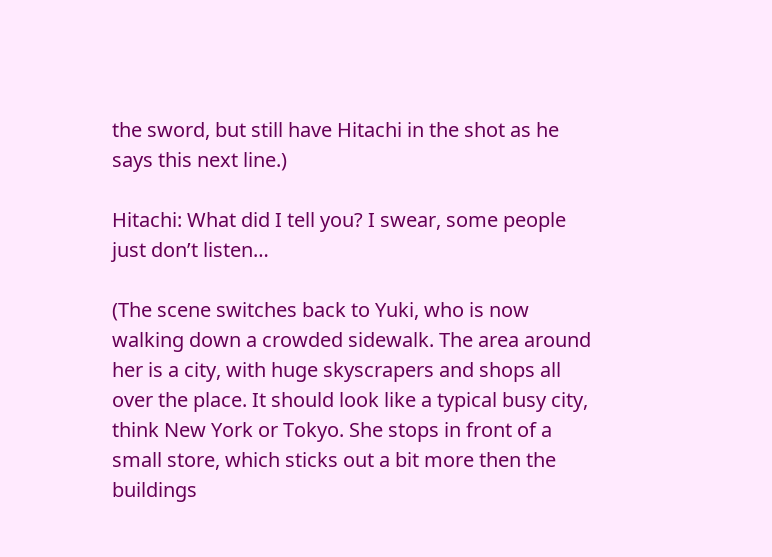the sword, but still have Hitachi in the shot as he says this next line.)

Hitachi: What did I tell you? I swear, some people just don’t listen…

(The scene switches back to Yuki, who is now walking down a crowded sidewalk. The area around her is a city, with huge skyscrapers and shops all over the place. It should look like a typical busy city, think New York or Tokyo. She stops in front of a small store, which sticks out a bit more then the buildings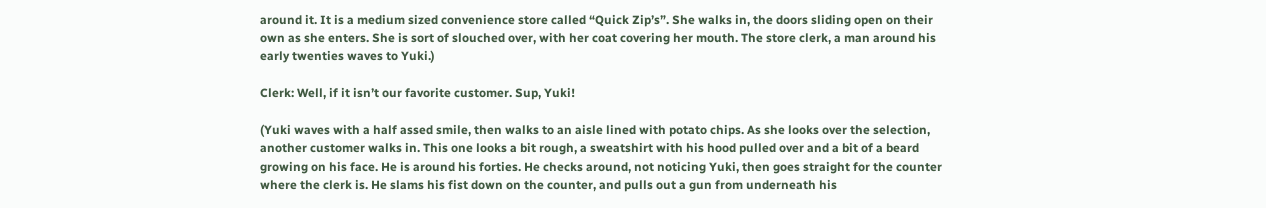around it. It is a medium sized convenience store called “Quick Zip’s”. She walks in, the doors sliding open on their own as she enters. She is sort of slouched over, with her coat covering her mouth. The store clerk, a man around his early twenties waves to Yuki.)

Clerk: Well, if it isn’t our favorite customer. Sup, Yuki!

(Yuki waves with a half assed smile, then walks to an aisle lined with potato chips. As she looks over the selection, another customer walks in. This one looks a bit rough, a sweatshirt with his hood pulled over and a bit of a beard growing on his face. He is around his forties. He checks around, not noticing Yuki, then goes straight for the counter where the clerk is. He slams his fist down on the counter, and pulls out a gun from underneath his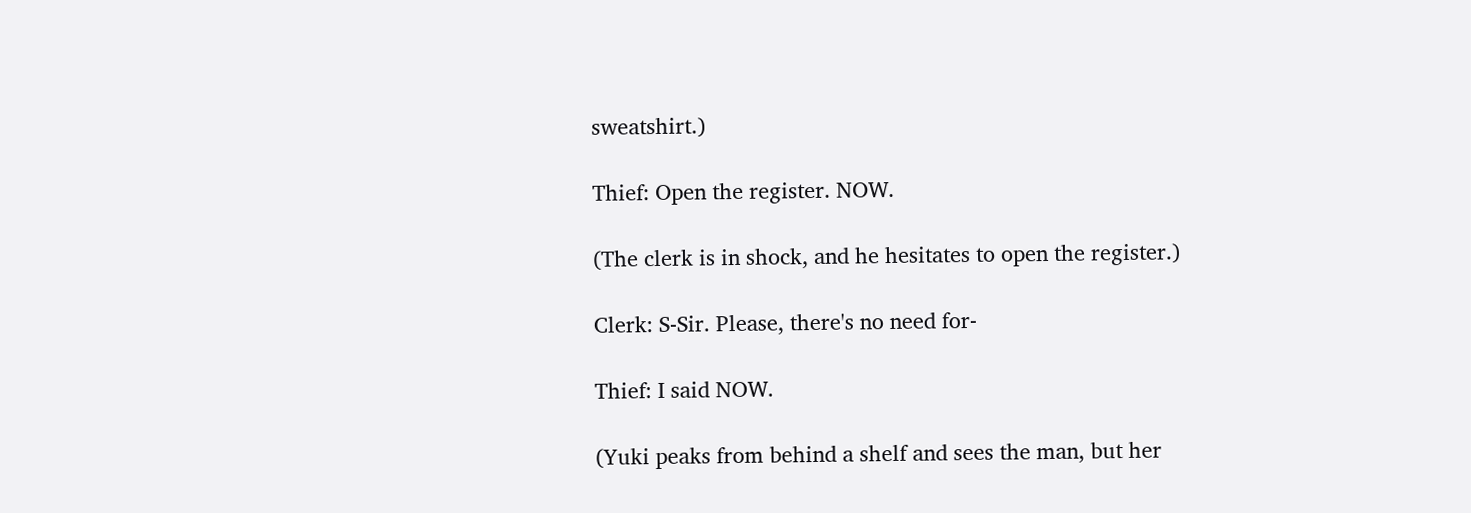sweatshirt.)

Thief: Open the register. NOW.

(The clerk is in shock, and he hesitates to open the register.)

Clerk: S-Sir. Please, there's no need for-

Thief: I said NOW.

(Yuki peaks from behind a shelf and sees the man, but her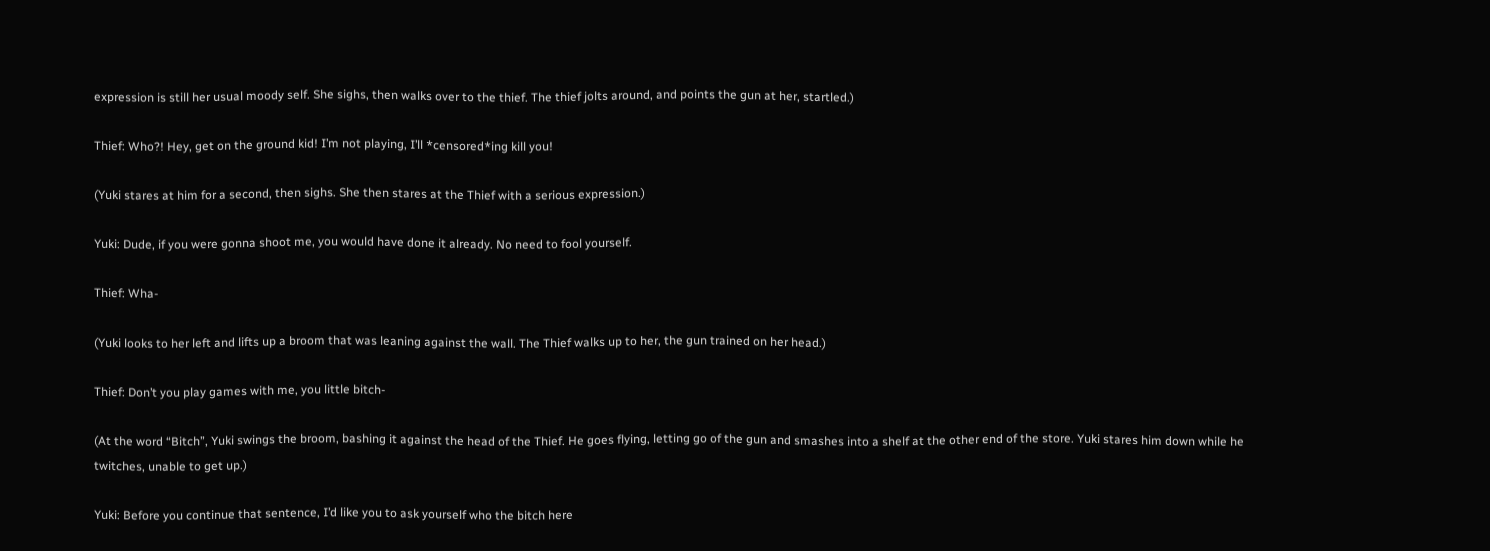expression is still her usual moody self. She sighs, then walks over to the thief. The thief jolts around, and points the gun at her, startled.)

Thief: Who?! Hey, get on the ground kid! I’m not playing, I’ll *censored*ing kill you!

(Yuki stares at him for a second, then sighs. She then stares at the Thief with a serious expression.)

Yuki: Dude, if you were gonna shoot me, you would have done it already. No need to fool yourself.

Thief: Wha-

(Yuki looks to her left and lifts up a broom that was leaning against the wall. The Thief walks up to her, the gun trained on her head.)

Thief: Don’t you play games with me, you little bitch-

(At the word “Bitch”, Yuki swings the broom, bashing it against the head of the Thief. He goes flying, letting go of the gun and smashes into a shelf at the other end of the store. Yuki stares him down while he twitches, unable to get up.)

Yuki: Before you continue that sentence, I’d like you to ask yourself who the bitch here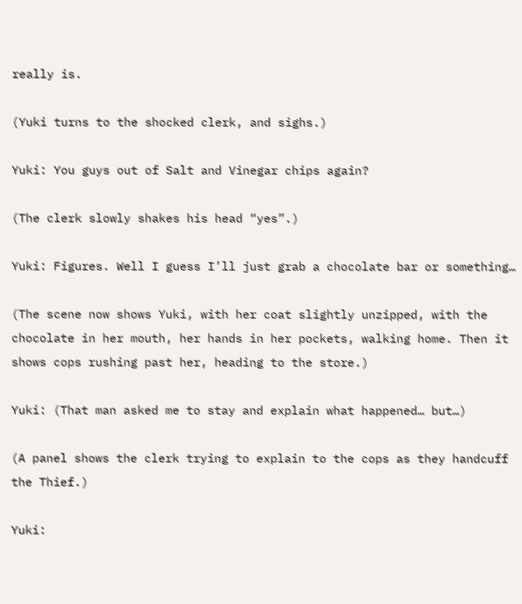really is.

(Yuki turns to the shocked clerk, and sighs.)

Yuki: You guys out of Salt and Vinegar chips again?

(The clerk slowly shakes his head “yes”.)

Yuki: Figures. Well I guess I’ll just grab a chocolate bar or something…

(The scene now shows Yuki, with her coat slightly unzipped, with the chocolate in her mouth, her hands in her pockets, walking home. Then it shows cops rushing past her, heading to the store.)

Yuki: (That man asked me to stay and explain what happened… but…)

(A panel shows the clerk trying to explain to the cops as they handcuff the Thief.)

Yuki: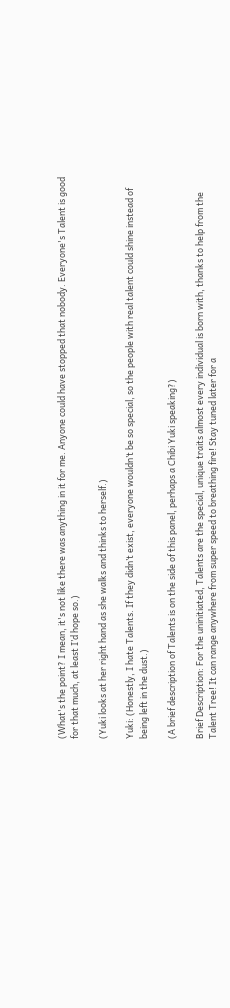(What's the point? I mean, it's not like there was anything in it for me. Anyone could have stopped that nobody. Everyone's Talent is good for that much, at least I’d hope so.)

(Yuki looks at her right hand as she walks and thinks to herself.)

Yuki: (Honestly, I hate Talents. If they didn’t exist, everyone wouldn’t be so special, so the people with real talent could shine instead of being left in the dust.)

(A brief description of Talents is on the side of this panel, perhaps a Chibi Yuki speaking?)

Brief Description: For the uninitiated, Talents are the special, unique traits almost every individual is born with, thanks to help from the Talent Tree! It can range anywhere from super speed to breathing fire! Stay tuned later for a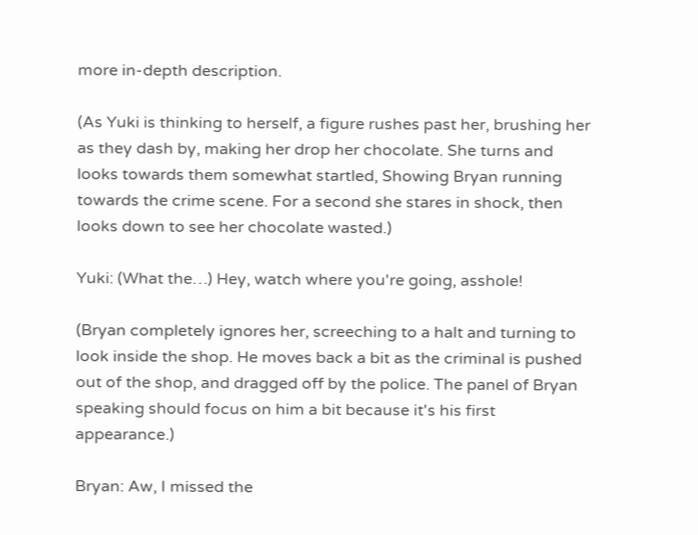more in-depth description.

(As Yuki is thinking to herself, a figure rushes past her, brushing her as they dash by, making her drop her chocolate. She turns and looks towards them somewhat startled, Showing Bryan running towards the crime scene. For a second she stares in shock, then looks down to see her chocolate wasted.)

Yuki: (What the…) Hey, watch where you're going, asshole!

(Bryan completely ignores her, screeching to a halt and turning to look inside the shop. He moves back a bit as the criminal is pushed out of the shop, and dragged off by the police. The panel of Bryan speaking should focus on him a bit because it's his first appearance.)

Bryan: Aw, I missed the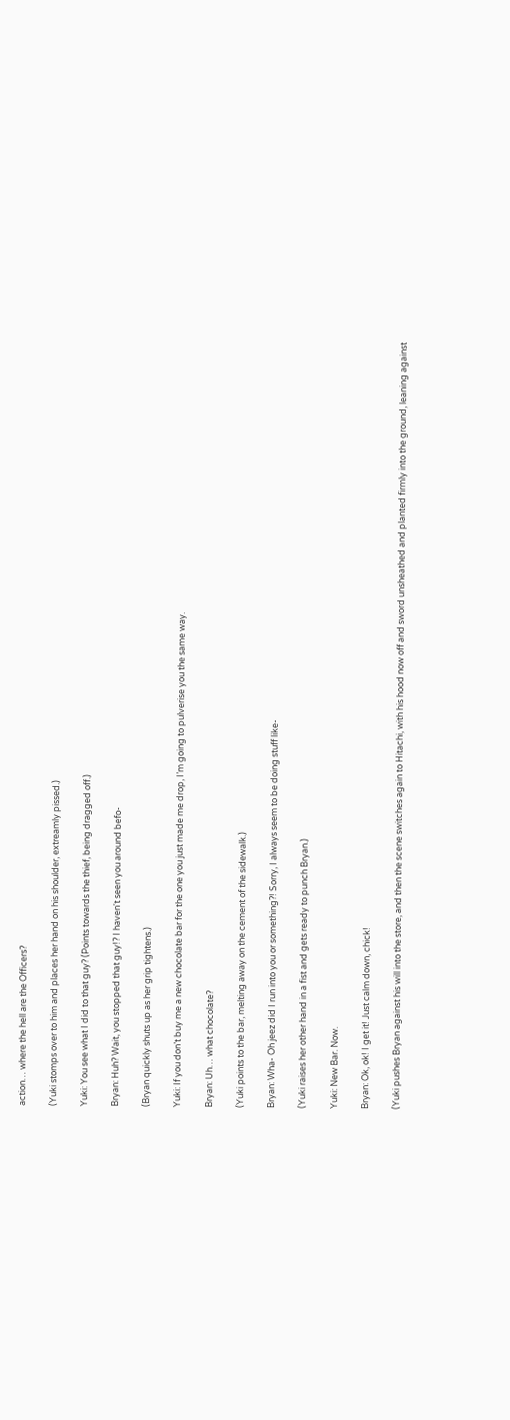action… where the hell are the Officers?

(Yuki stomps over to him and places her hand on his shoulder, extreamly pissed.)

Yuki: You see what I did to that guy? (Points towards the thief, being dragged off.)

Bryan: Huh? Wait, you stopped that guy!? I haven't seen you around befo-

(Bryan quickly shuts up as her grip tightens.)

Yuki: If you don’t buy me a new chocolate bar for the one you just made me drop, I’m going to pulverise you the same way.

Bryan: Uh… what chocolate?

(Yuki points to the bar, melting away on the cement of the sidewalk.)

Bryan: Wha- Oh jeez did I run into you or something?! Sorry, I always seem to be doing stuff like-

(Yuki raises her other hand in a fist and gets ready to punch Bryan.)

Yuki: New Bar. Now.

Bryan: Ok, ok! I get it! Just calm down, chick!

(Yuki pushes Bryan against his will into the store, and then the scene switches again to Hitachi, with his hood now off and sword unsheathed and planted firmly into the ground, leaning against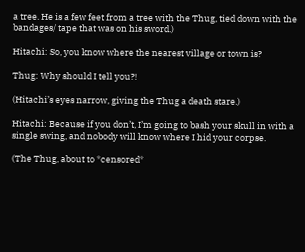a tree. He is a few feet from a tree with the Thug, tied down with the bandages/ tape that was on his sword.)

Hitachi: So, you know where the nearest village or town is?

Thug: Why should I tell you?!

(Hitachi’s eyes narrow, giving the Thug a death stare.)

Hitachi: Because if you don’t, I’m going to bash your skull in with a single swing, and nobody will know where I hid your corpse.

(The Thug, about to *censored*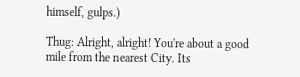himself, gulps.)

Thug: Alright, alright! You're about a good mile from the nearest City. Its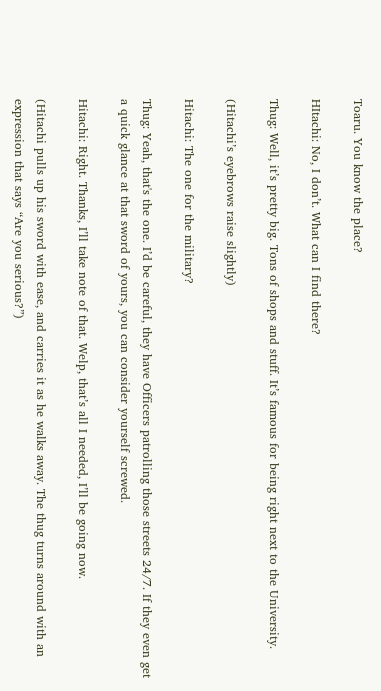Toaru. You know the place?

HItachi: No, I don’t. What can I find there?

Thug: Well, it’s pretty big. Tons of shops and stuff. It’s famous for being right next to the University.

(Hitachi’s eyebrows raise slightly)

Hitachi: The one for the military?

Thug: Yeah, that's the one. I’d be careful, they have Officers patrolling those streets 24/7. If they even get a quick glance at that sword of yours, you can consider yourself screwed.

Hitachi: Right. Thanks, I’ll take note of that. Welp, that’s all I needed, I’ll be going now.

(Hitachi pulls up his sword with ease, and carries it as he walks away. The thug turns around with an expression that says “Are you serious?”)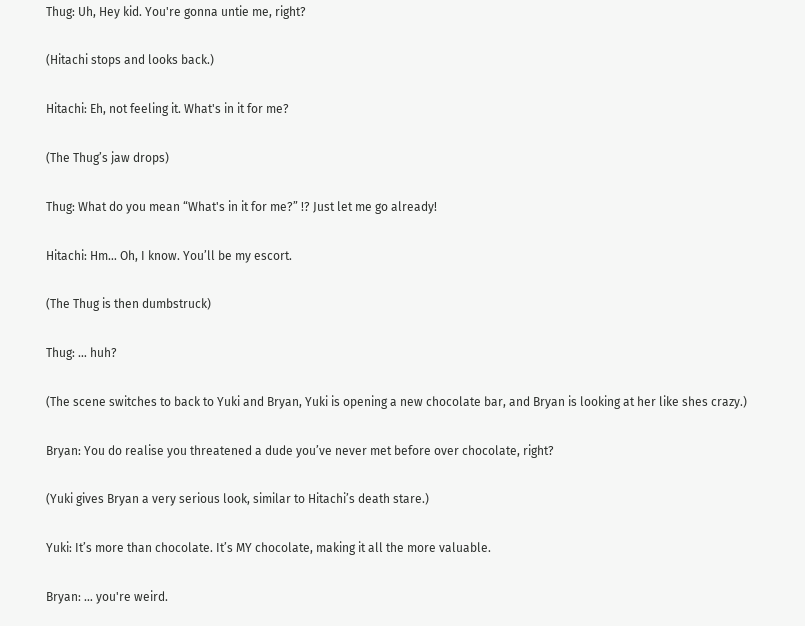Thug: Uh, Hey kid. You're gonna untie me, right?

(Hitachi stops and looks back.)

Hitachi: Eh, not feeling it. What's in it for me?

(The Thug’s jaw drops)

Thug: What do you mean “What's in it for me?” !? Just let me go already!

Hitachi: Hm… Oh, I know. You’ll be my escort.

(The Thug is then dumbstruck)

Thug: … huh?

(The scene switches to back to Yuki and Bryan, Yuki is opening a new chocolate bar, and Bryan is looking at her like shes crazy.)

Bryan: You do realise you threatened a dude you’ve never met before over chocolate, right?

(Yuki gives Bryan a very serious look, similar to Hitachi’s death stare.)

Yuki: It’s more than chocolate. It’s MY chocolate, making it all the more valuable.

Bryan: … you're weird.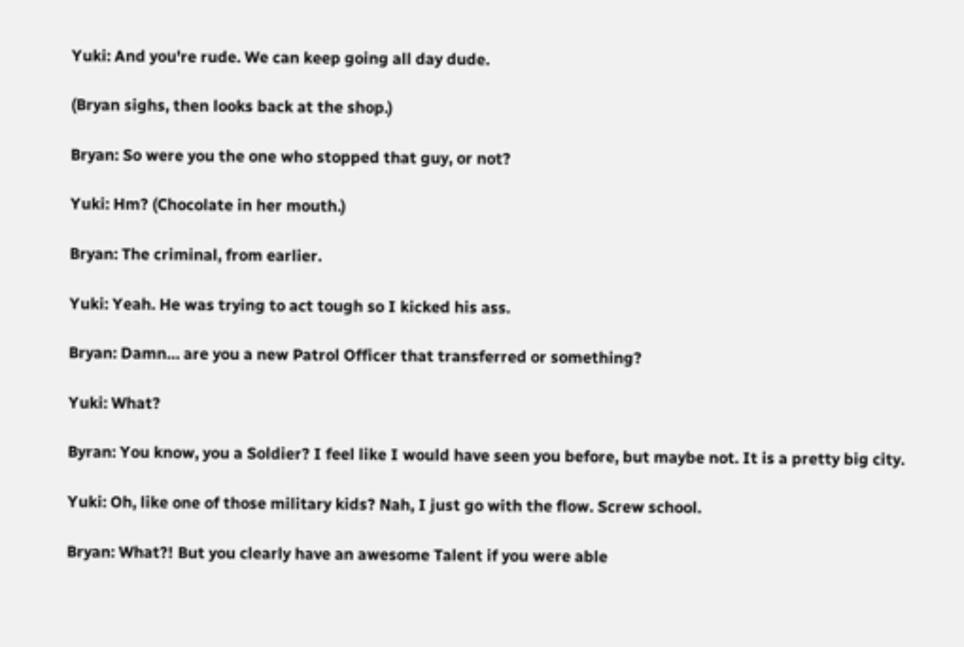Yuki: And you're rude. We can keep going all day dude.

(Bryan sighs, then looks back at the shop.)

Bryan: So were you the one who stopped that guy, or not?

Yuki: Hm? (Chocolate in her mouth.)

Bryan: The criminal, from earlier.

Yuki: Yeah. He was trying to act tough so I kicked his ass.

Bryan: Damn… are you a new Patrol Officer that transferred or something?

Yuki: What?

Byran: You know, you a Soldier? I feel like I would have seen you before, but maybe not. It is a pretty big city.

Yuki: Oh, like one of those military kids? Nah, I just go with the flow. Screw school.

Bryan: What?! But you clearly have an awesome Talent if you were able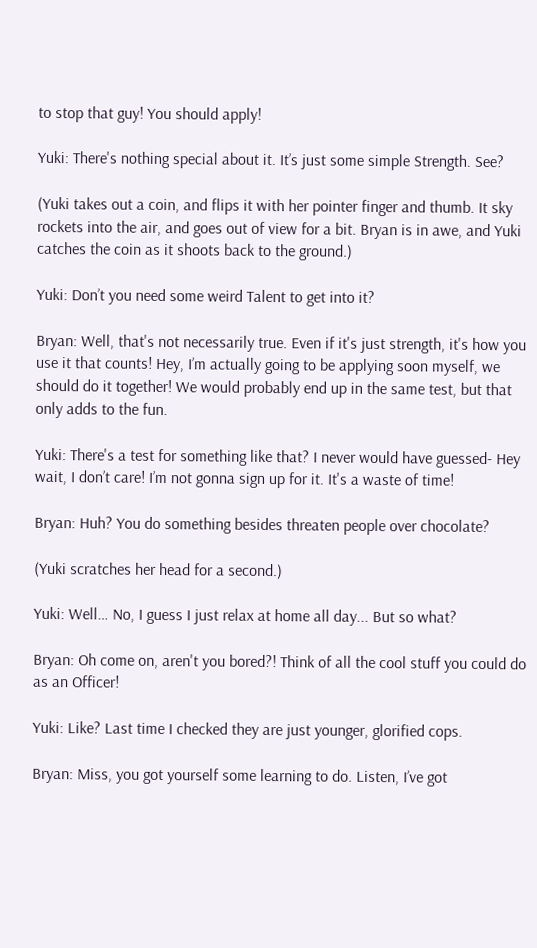to stop that guy! You should apply!

Yuki: There's nothing special about it. It’s just some simple Strength. See?

(Yuki takes out a coin, and flips it with her pointer finger and thumb. It sky rockets into the air, and goes out of view for a bit. Bryan is in awe, and Yuki catches the coin as it shoots back to the ground.)

Yuki: Don’t you need some weird Talent to get into it?

Bryan: Well, that's not necessarily true. Even if it's just strength, it's how you use it that counts! Hey, I’m actually going to be applying soon myself, we should do it together! We would probably end up in the same test, but that only adds to the fun.

Yuki: There's a test for something like that? I never would have guessed- Hey wait, I don’t care! I’m not gonna sign up for it. It's a waste of time!

Bryan: Huh? You do something besides threaten people over chocolate?

(Yuki scratches her head for a second.)

Yuki: Well… No, I guess I just relax at home all day... But so what?

Bryan: Oh come on, aren't you bored?! Think of all the cool stuff you could do as an Officer!

Yuki: Like? Last time I checked they are just younger, glorified cops.

Bryan: Miss, you got yourself some learning to do. Listen, I’ve got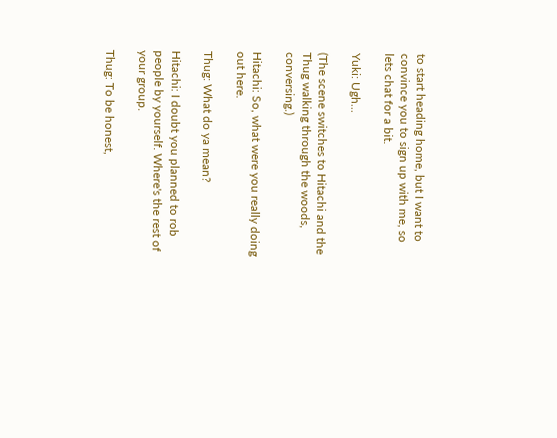to start heading home, but I want to convince you to sign up with me, so lets chat for a bit.

Yuki: Ugh...

(The scene switches to Hitachi and the Thug walking through the woods, conversing.)

Hitachi: So, what were you really doing out here.

Thug: What do ya mean?

Hitachi: I doubt you planned to rob people by yourself. Where's the rest of your group.

Thug: To be honest,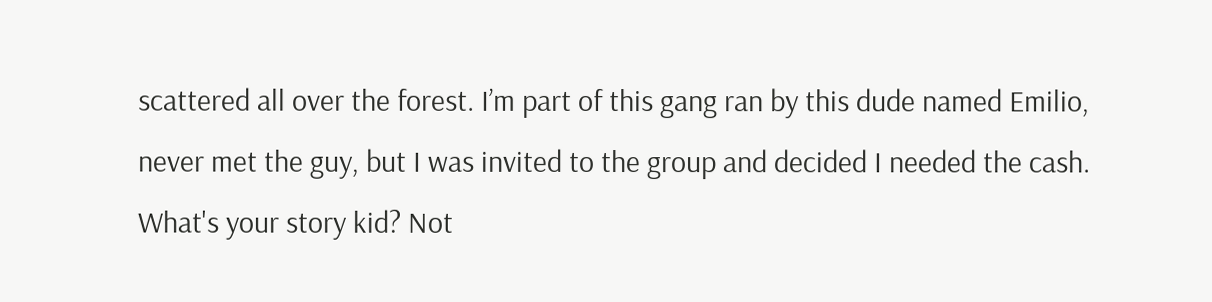scattered all over the forest. I’m part of this gang ran by this dude named Emilio, never met the guy, but I was invited to the group and decided I needed the cash. What's your story kid? Not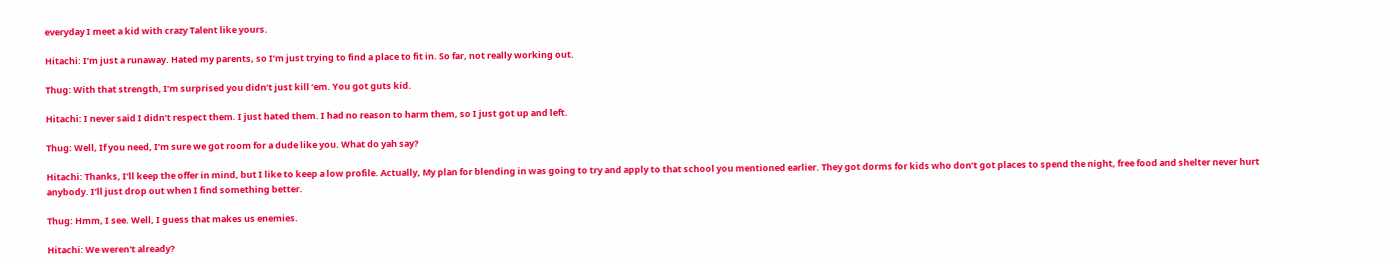everyday I meet a kid with crazy Talent like yours.

Hitachi: I’m just a runaway. Hated my parents, so I’m just trying to find a place to fit in. So far, not really working out.

Thug: With that strength, I’m surprised you didn’t just kill ‘em. You got guts kid.

Hitachi: I never said I didn’t respect them. I just hated them. I had no reason to harm them, so I just got up and left.

Thug: Well, If you need, I’m sure we got room for a dude like you. What do yah say?

Hitachi: Thanks, I’ll keep the offer in mind, but I like to keep a low profile. Actually, My plan for blending in was going to try and apply to that school you mentioned earlier. They got dorms for kids who don’t got places to spend the night, free food and shelter never hurt anybody. I’ll just drop out when I find something better.

Thug: Hmm, I see. Well, I guess that makes us enemies.

Hitachi: We weren't already?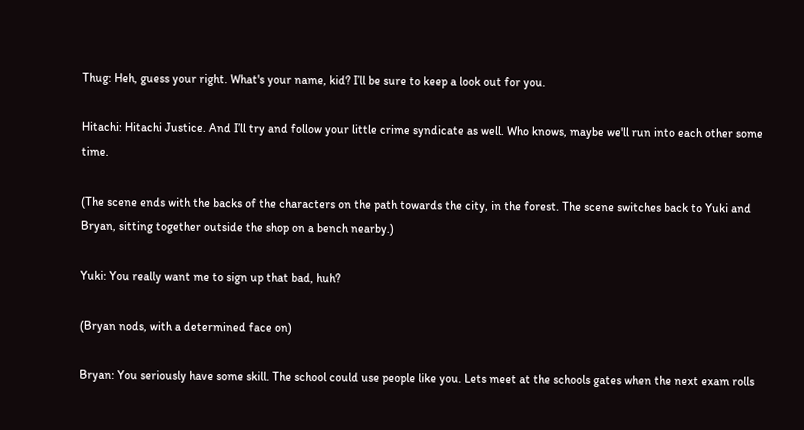Thug: Heh, guess your right. What's your name, kid? I’ll be sure to keep a look out for you.

Hitachi: Hitachi Justice. And I’ll try and follow your little crime syndicate as well. Who knows, maybe we'll run into each other some time.

(The scene ends with the backs of the characters on the path towards the city, in the forest. The scene switches back to Yuki and Bryan, sitting together outside the shop on a bench nearby.)

Yuki: You really want me to sign up that bad, huh?

(Bryan nods, with a determined face on)

Bryan: You seriously have some skill. The school could use people like you. Lets meet at the schools gates when the next exam rolls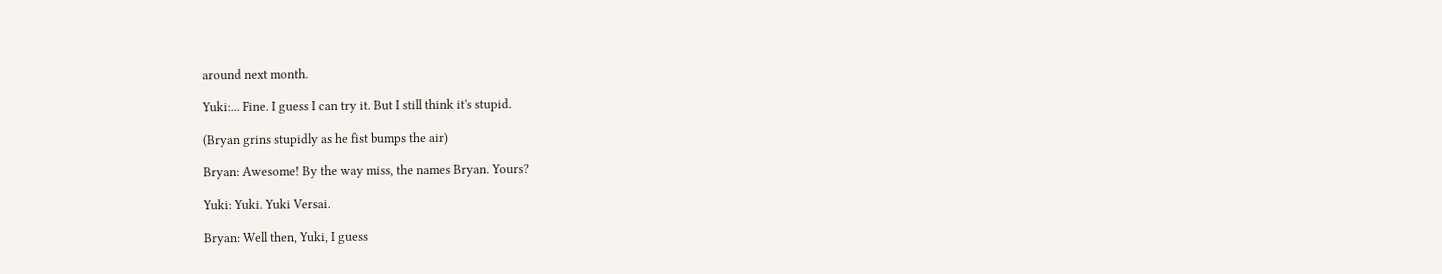around next month.

Yuki:... Fine. I guess I can try it. But I still think it's stupid.

(Bryan grins stupidly as he fist bumps the air)

Bryan: Awesome! By the way miss, the names Bryan. Yours?

Yuki: Yuki. Yuki Versai.

Bryan: Well then, Yuki, I guess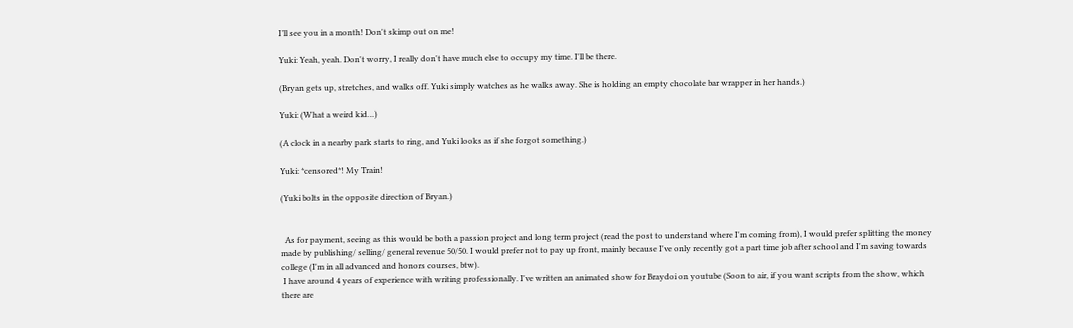I’ll see you in a month! Don't skimp out on me!

Yuki: Yeah, yeah. Don't worry, I really don't have much else to occupy my time. I'll be there.

(Bryan gets up, stretches, and walks off. Yuki simply watches as he walks away. She is holding an empty chocolate bar wrapper in her hands.)

Yuki: (What a weird kid…)

(A clock in a nearby park starts to ring, and Yuki looks as if she forgot something.)

Yuki: *censored*! My Train!

(Yuki bolts in the opposite direction of Bryan.)


  As for payment, seeing as this would be both a passion project and long term project (read the post to understand where I'm coming from), I would prefer splitting the money made by publishing/ selling/ general revenue 50/50. I would prefer not to pay up front, mainly because I've only recently got a part time job after school and I'm saving towards college (I'm in all advanced and honors courses, btw).
 I have around 4 years of experience with writing professionally. I've written an animated show for Braydoi on youtube (Soon to air, if you want scripts from the show, which there are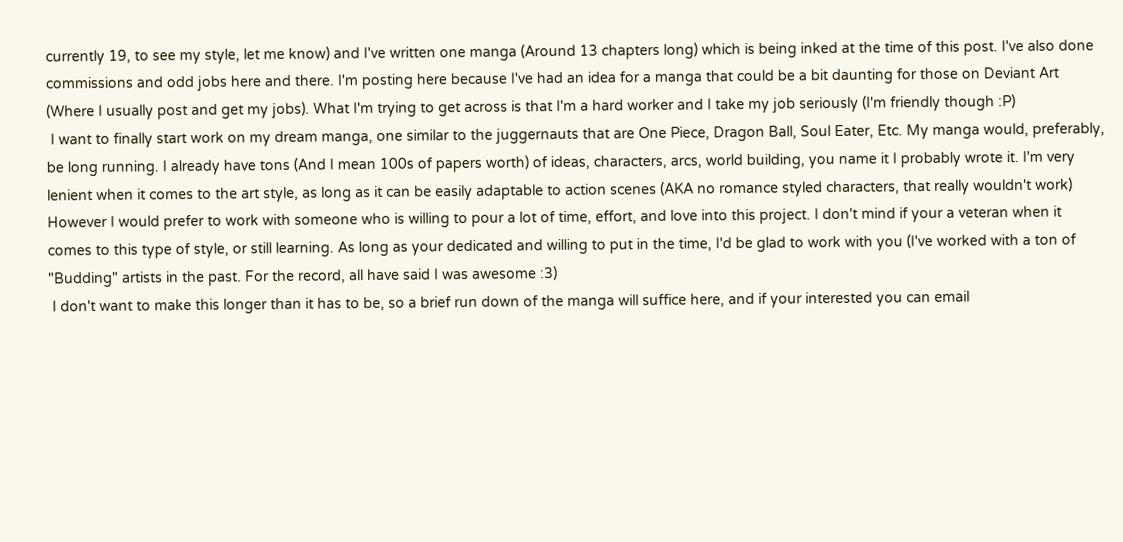currently 19, to see my style, let me know) and I've written one manga (Around 13 chapters long) which is being inked at the time of this post. I've also done commissions and odd jobs here and there. I'm posting here because I've had an idea for a manga that could be a bit daunting for those on Deviant Art (Where I usually post and get my jobs). What I'm trying to get across is that I'm a hard worker and I take my job seriously (I'm friendly though :P)
 I want to finally start work on my dream manga, one similar to the juggernauts that are One Piece, Dragon Ball, Soul Eater, Etc. My manga would, preferably, be long running. I already have tons (And I mean 100s of papers worth) of ideas, characters, arcs, world building, you name it I probably wrote it. I'm very lenient when it comes to the art style, as long as it can be easily adaptable to action scenes (AKA no romance styled characters, that really wouldn't work) However I would prefer to work with someone who is willing to pour a lot of time, effort, and love into this project. I don't mind if your a veteran when it comes to this type of style, or still learning. As long as your dedicated and willing to put in the time, I'd be glad to work with you (I've worked with a ton of "Budding" artists in the past. For the record, all have said I was awesome :3)
 I don't want to make this longer than it has to be, so a brief run down of the manga will suffice here, and if your interested you can email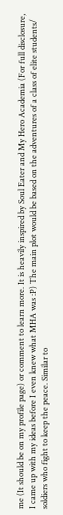me (It should be on my profile page) or comment to learn more. It is heavily inspired by Soul Eater and My Hero Academia (For full disclosure, I came up with my ideas before I even knew what MHA was :P) The main plot would be based on the adventures of a class of elite students/ soldiers who fight to keep the peace. Similar to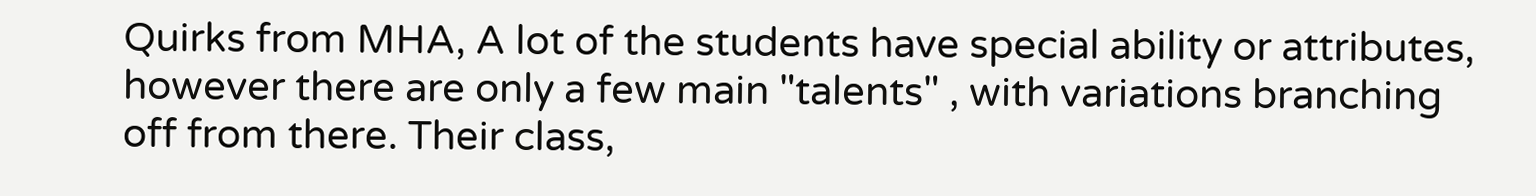Quirks from MHA, A lot of the students have special ability or attributes, however there are only a few main "talents" , with variations branching off from there. Their class,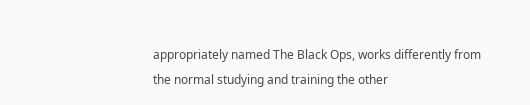appropriately named The Black Ops, works differently from the normal studying and training the other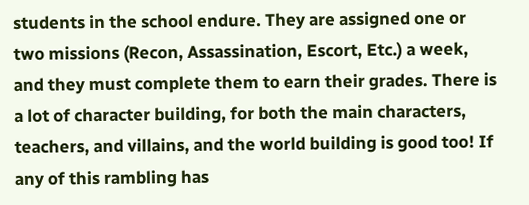students in the school endure. They are assigned one or two missions (Recon, Assassination, Escort, Etc.) a week, and they must complete them to earn their grades. There is a lot of character building, for both the main characters, teachers, and villains, and the world building is good too! If any of this rambling has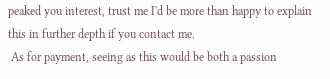peaked you interest, trust me I'd be more than happy to explain this in further depth if you contact me.
 As for payment, seeing as this would be both a passion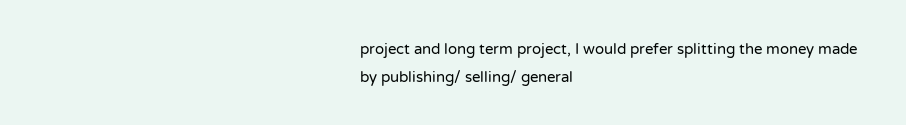project and long term project, I would prefer splitting the money made by publishing/ selling/ general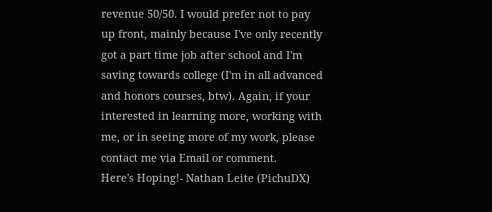revenue 50/50. I would prefer not to pay up front, mainly because I've only recently got a part time job after school and I'm saving towards college (I'm in all advanced and honors courses, btw). Again, if your interested in learning more, working with me, or in seeing more of my work, please contact me via Email or comment.
Here's Hoping!- Nathan Leite (PichuDX)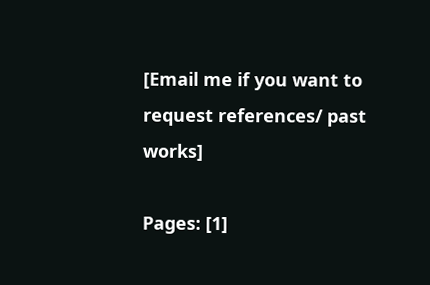[Email me if you want to request references/ past works]

Pages: [1]